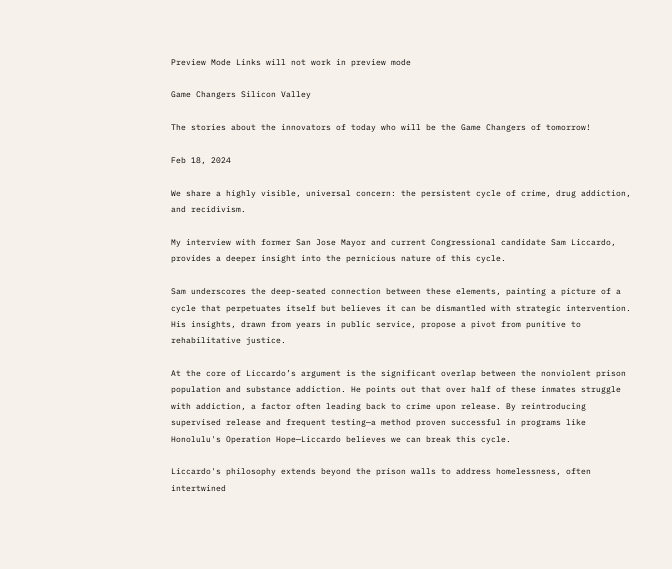Preview Mode Links will not work in preview mode

Game Changers Silicon Valley

The stories about the innovators of today who will be the Game Changers of tomorrow!

Feb 18, 2024

We share a highly visible, universal concern: the persistent cycle of crime, drug addiction, and recidivism.

My interview with former San Jose Mayor and current Congressional candidate Sam Liccardo, provides a deeper insight into the pernicious nature of this cycle.

Sam underscores the deep-seated connection between these elements, painting a picture of a cycle that perpetuates itself but believes it can be dismantled with strategic intervention. His insights, drawn from years in public service, propose a pivot from punitive to rehabilitative justice.

At the core of Liccardo’s argument is the significant overlap between the nonviolent prison population and substance addiction. He points out that over half of these inmates struggle with addiction, a factor often leading back to crime upon release. By reintroducing supervised release and frequent testing—a method proven successful in programs like Honolulu's Operation Hope—Liccardo believes we can break this cycle.

Liccardo's philosophy extends beyond the prison walls to address homelessness, often intertwined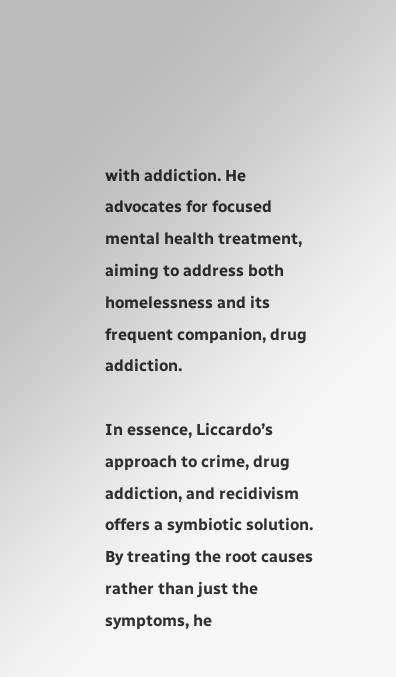with addiction. He advocates for focused mental health treatment, aiming to address both homelessness and its frequent companion, drug addiction.

In essence, Liccardo’s approach to crime, drug addiction, and recidivism offers a symbiotic solution. By treating the root causes rather than just the symptoms, he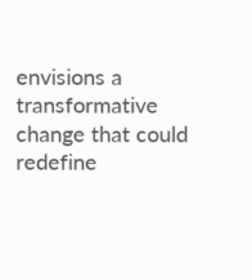envisions a transformative change that could redefine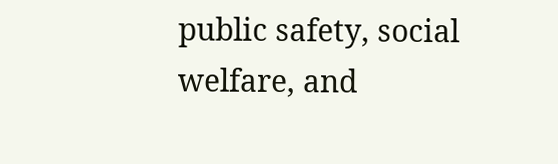public safety, social welfare, and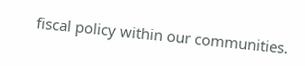fiscal policy within our communities.